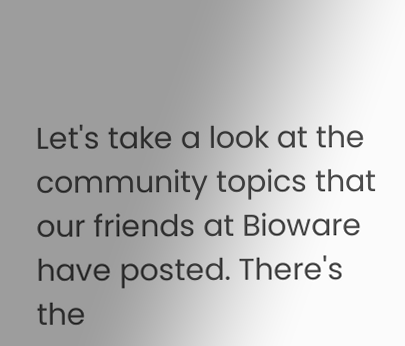Let's take a look at the community topics that our friends at Bioware have posted. There's the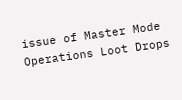issue of Master Mode Operations Loot Drops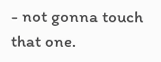- not gonna touch that one.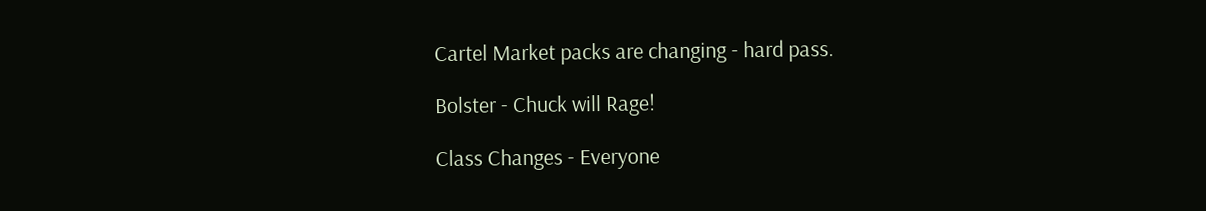Cartel Market packs are changing - hard pass.

Bolster - Chuck will Rage!

Class Changes - Everyone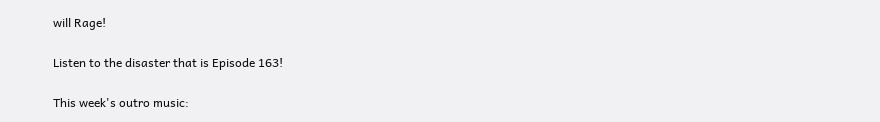will Rage!

Listen to the disaster that is Episode 163!

This week's outro music: